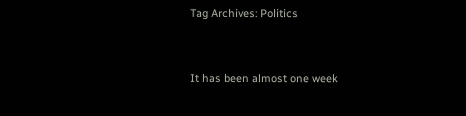Tag Archives: Politics


It has been almost one week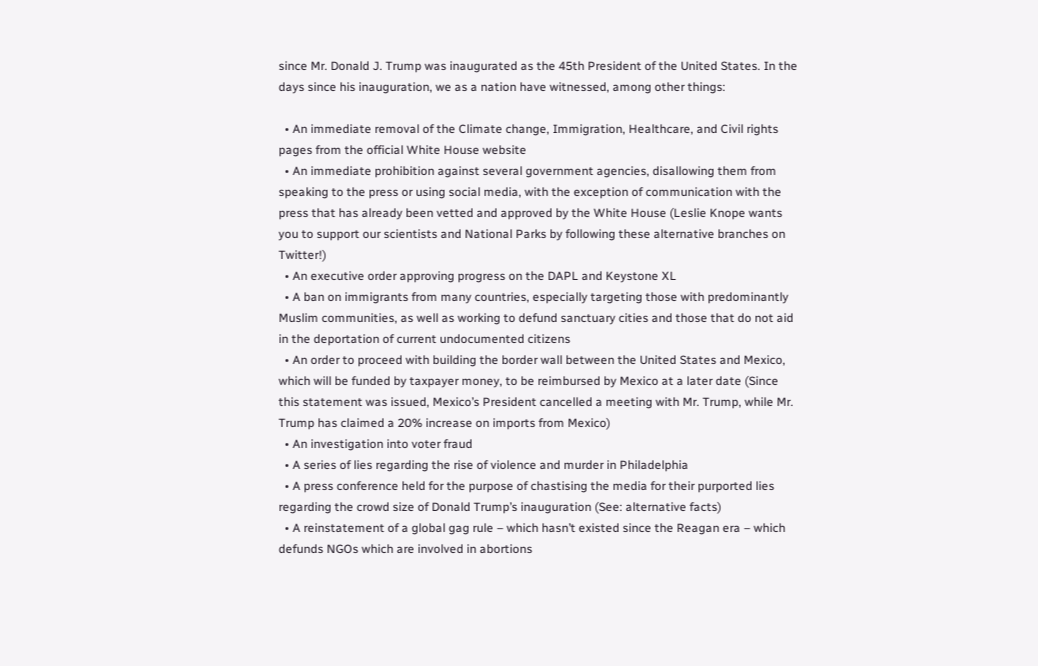since Mr. Donald J. Trump was inaugurated as the 45th President of the United States. In the days since his inauguration, we as a nation have witnessed, among other things:

  • An immediate removal of the Climate change, Immigration, Healthcare, and Civil rights pages from the official White House website
  • An immediate prohibition against several government agencies, disallowing them from speaking to the press or using social media, with the exception of communication with the press that has already been vetted and approved by the White House (Leslie Knope wants you to support our scientists and National Parks by following these alternative branches on Twitter!)
  • An executive order approving progress on the DAPL and Keystone XL
  • A ban on immigrants from many countries, especially targeting those with predominantly Muslim communities, as well as working to defund sanctuary cities and those that do not aid in the deportation of current undocumented citizens
  • An order to proceed with building the border wall between the United States and Mexico, which will be funded by taxpayer money, to be reimbursed by Mexico at a later date (Since this statement was issued, Mexico’s President cancelled a meeting with Mr. Trump, while Mr. Trump has claimed a 20% increase on imports from Mexico)
  • An investigation into voter fraud
  • A series of lies regarding the rise of violence and murder in Philadelphia
  • A press conference held for the purpose of chastising the media for their purported lies regarding the crowd size of Donald Trump’s inauguration (See: alternative facts)
  • A reinstatement of a global gag rule – which hasn’t existed since the Reagan era – which defunds NGOs which are involved in abortions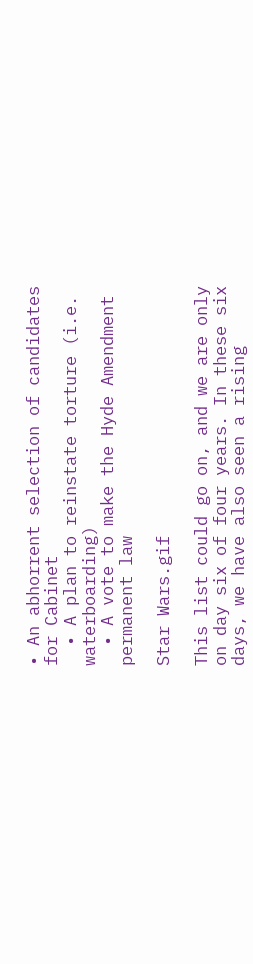• An abhorrent selection of candidates for Cabinet
  • A plan to reinstate torture (i.e. waterboarding)
  • A vote to make the Hyde Amendment permanent law

Star Wars.gif

This list could go on, and we are only on day six of four years. In these six days, we have also seen a rising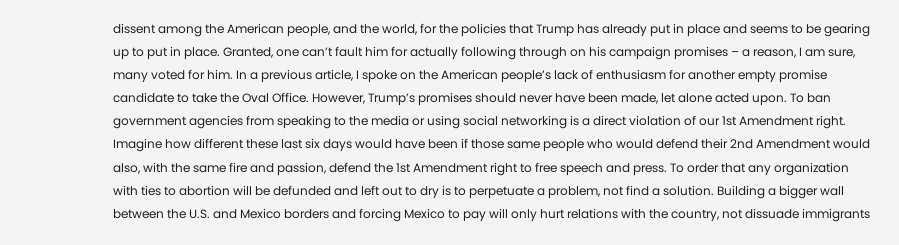dissent among the American people, and the world, for the policies that Trump has already put in place and seems to be gearing up to put in place. Granted, one can’t fault him for actually following through on his campaign promises – a reason, I am sure, many voted for him. In a previous article, I spoke on the American people’s lack of enthusiasm for another empty promise candidate to take the Oval Office. However, Trump’s promises should never have been made, let alone acted upon. To ban government agencies from speaking to the media or using social networking is a direct violation of our 1st Amendment right. Imagine how different these last six days would have been if those same people who would defend their 2nd Amendment would also, with the same fire and passion, defend the 1st Amendment right to free speech and press. To order that any organization with ties to abortion will be defunded and left out to dry is to perpetuate a problem, not find a solution. Building a bigger wall between the U.S. and Mexico borders and forcing Mexico to pay will only hurt relations with the country, not dissuade immigrants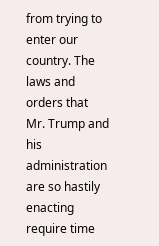from trying to enter our country. The laws and orders that Mr. Trump and his administration are so hastily enacting require time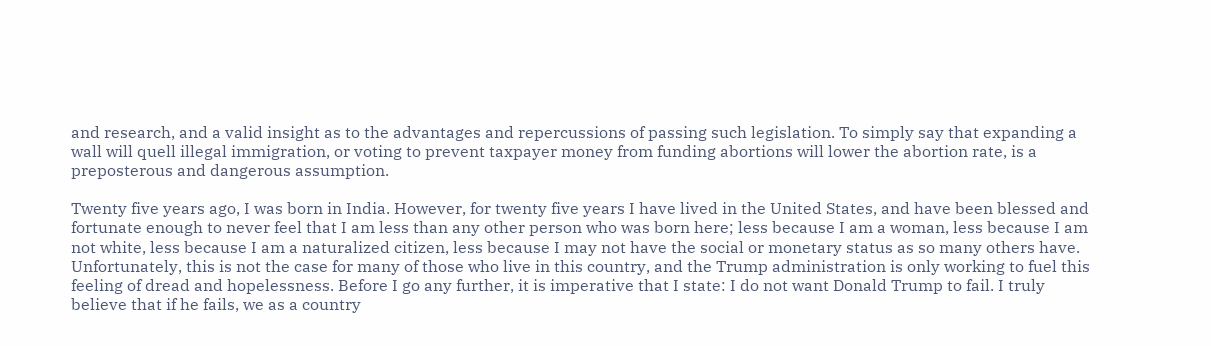and research, and a valid insight as to the advantages and repercussions of passing such legislation. To simply say that expanding a wall will quell illegal immigration, or voting to prevent taxpayer money from funding abortions will lower the abortion rate, is a preposterous and dangerous assumption.

Twenty five years ago, I was born in India. However, for twenty five years I have lived in the United States, and have been blessed and fortunate enough to never feel that I am less than any other person who was born here; less because I am a woman, less because I am not white, less because I am a naturalized citizen, less because I may not have the social or monetary status as so many others have. Unfortunately, this is not the case for many of those who live in this country, and the Trump administration is only working to fuel this feeling of dread and hopelessness. Before I go any further, it is imperative that I state: I do not want Donald Trump to fail. I truly believe that if he fails, we as a country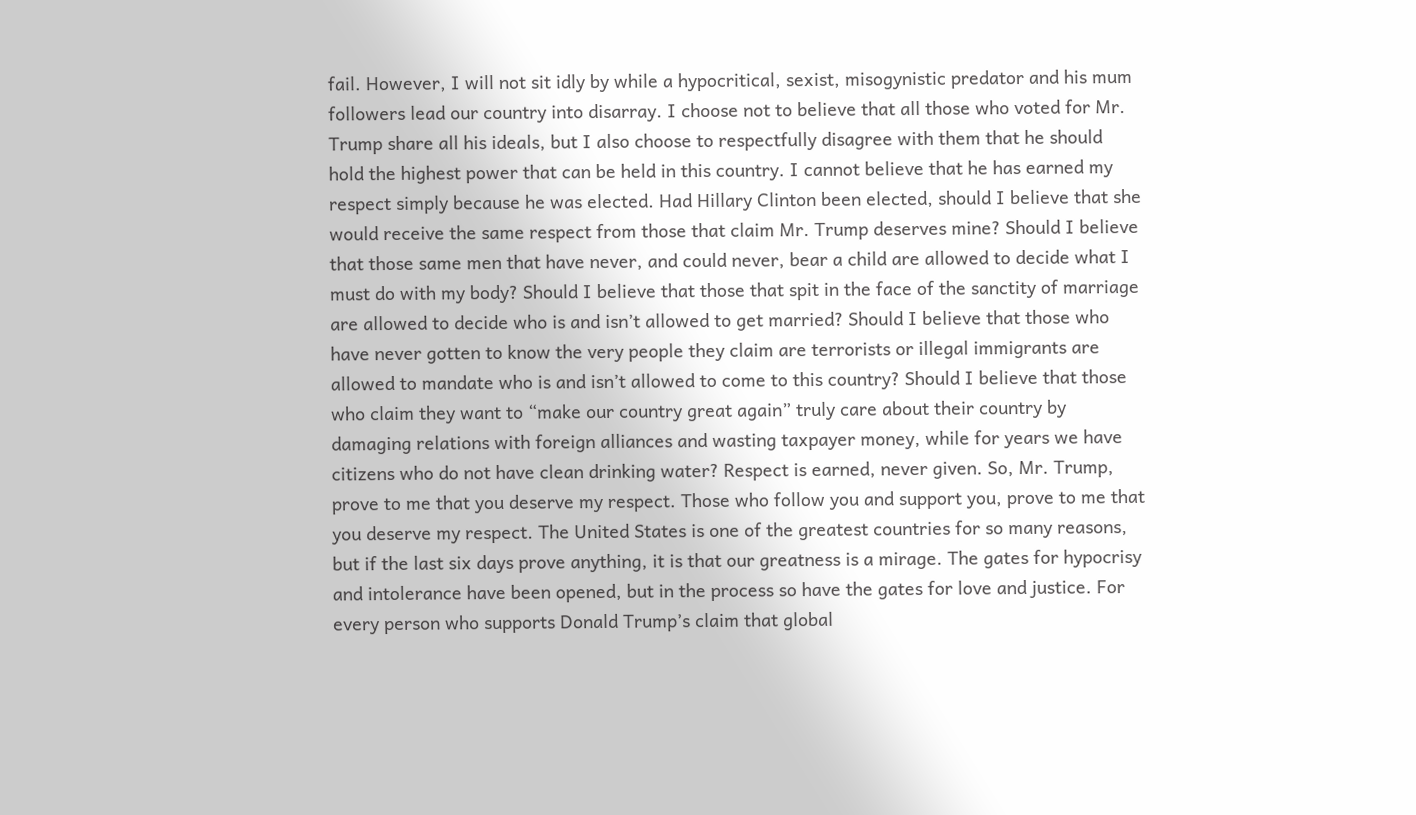fail. However, I will not sit idly by while a hypocritical, sexist, misogynistic predator and his mum followers lead our country into disarray. I choose not to believe that all those who voted for Mr. Trump share all his ideals, but I also choose to respectfully disagree with them that he should hold the highest power that can be held in this country. I cannot believe that he has earned my respect simply because he was elected. Had Hillary Clinton been elected, should I believe that she would receive the same respect from those that claim Mr. Trump deserves mine? Should I believe that those same men that have never, and could never, bear a child are allowed to decide what I must do with my body? Should I believe that those that spit in the face of the sanctity of marriage are allowed to decide who is and isn’t allowed to get married? Should I believe that those who have never gotten to know the very people they claim are terrorists or illegal immigrants are allowed to mandate who is and isn’t allowed to come to this country? Should I believe that those who claim they want to “make our country great again” truly care about their country by damaging relations with foreign alliances and wasting taxpayer money, while for years we have citizens who do not have clean drinking water? Respect is earned, never given. So, Mr. Trump, prove to me that you deserve my respect. Those who follow you and support you, prove to me that you deserve my respect. The United States is one of the greatest countries for so many reasons, but if the last six days prove anything, it is that our greatness is a mirage. The gates for hypocrisy and intolerance have been opened, but in the process so have the gates for love and justice. For every person who supports Donald Trump’s claim that global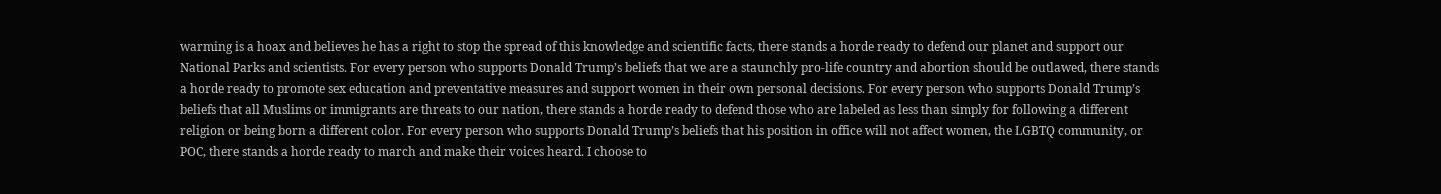warming is a hoax and believes he has a right to stop the spread of this knowledge and scientific facts, there stands a horde ready to defend our planet and support our National Parks and scientists. For every person who supports Donald Trump’s beliefs that we are a staunchly pro-life country and abortion should be outlawed, there stands a horde ready to promote sex education and preventative measures and support women in their own personal decisions. For every person who supports Donald Trump’s beliefs that all Muslims or immigrants are threats to our nation, there stands a horde ready to defend those who are labeled as less than simply for following a different religion or being born a different color. For every person who supports Donald Trump’s beliefs that his position in office will not affect women, the LGBTQ community, or POC, there stands a horde ready to march and make their voices heard. I choose to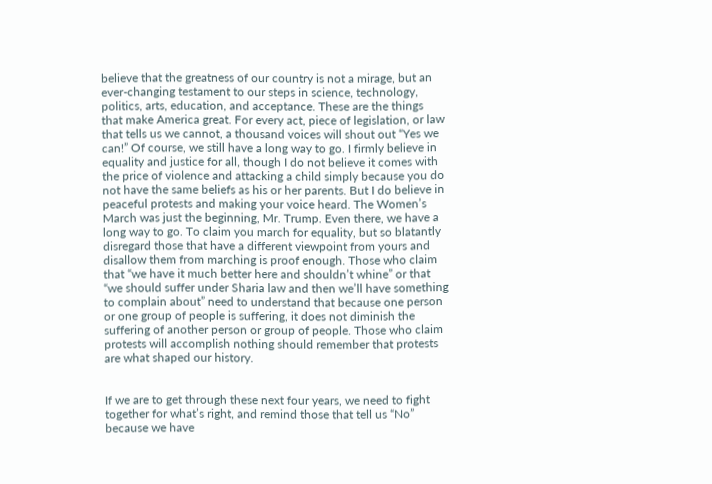believe that the greatness of our country is not a mirage, but an ever-changing testament to our steps in science, technology, politics, arts, education, and acceptance. These are the things that make America great. For every act, piece of legislation, or law that tells us we cannot, a thousand voices will shout out “Yes we can!” Of course, we still have a long way to go. I firmly believe in equality and justice for all, though I do not believe it comes with the price of violence and attacking a child simply because you do not have the same beliefs as his or her parents. But I do believe in peaceful protests and making your voice heard. The Women’s March was just the beginning, Mr. Trump. Even there, we have a long way to go. To claim you march for equality, but so blatantly disregard those that have a different viewpoint from yours and disallow them from marching is proof enough. Those who claim that “we have it much better here and shouldn’t whine” or that “we should suffer under Sharia law and then we’ll have something to complain about” need to understand that because one person or one group of people is suffering, it does not diminish the suffering of another person or group of people. Those who claim protests will accomplish nothing should remember that protests are what shaped our history.


If we are to get through these next four years, we need to fight together for what’s right, and remind those that tell us “No” because we have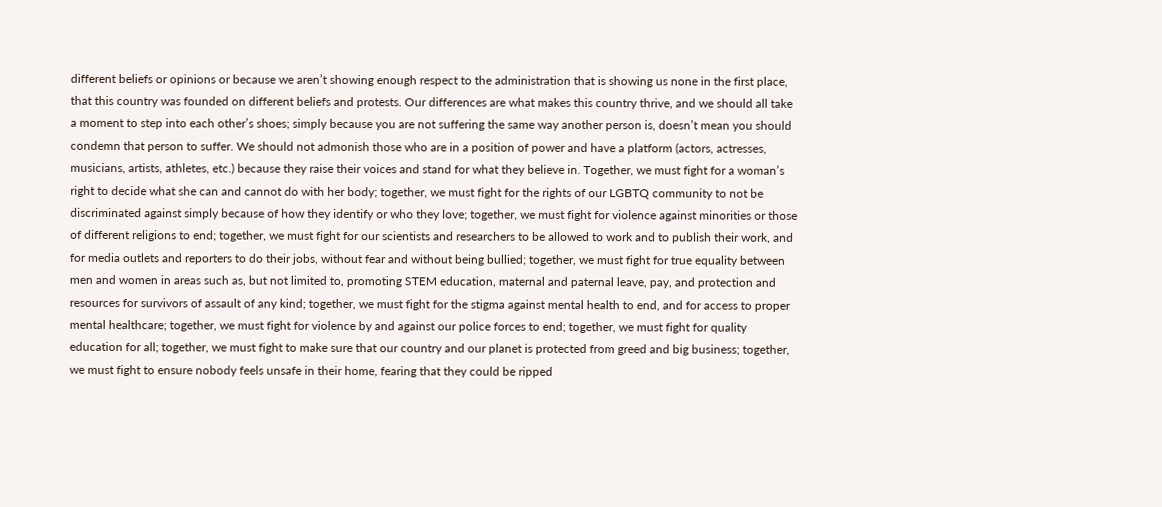different beliefs or opinions or because we aren’t showing enough respect to the administration that is showing us none in the first place, that this country was founded on different beliefs and protests. Our differences are what makes this country thrive, and we should all take a moment to step into each other’s shoes; simply because you are not suffering the same way another person is, doesn’t mean you should condemn that person to suffer. We should not admonish those who are in a position of power and have a platform (actors, actresses, musicians, artists, athletes, etc.) because they raise their voices and stand for what they believe in. Together, we must fight for a woman’s right to decide what she can and cannot do with her body; together, we must fight for the rights of our LGBTQ community to not be discriminated against simply because of how they identify or who they love; together, we must fight for violence against minorities or those of different religions to end; together, we must fight for our scientists and researchers to be allowed to work and to publish their work, and for media outlets and reporters to do their jobs, without fear and without being bullied; together, we must fight for true equality between men and women in areas such as, but not limited to, promoting STEM education, maternal and paternal leave, pay, and protection and resources for survivors of assault of any kind; together, we must fight for the stigma against mental health to end, and for access to proper mental healthcare; together, we must fight for violence by and against our police forces to end; together, we must fight for quality education for all; together, we must fight to make sure that our country and our planet is protected from greed and big business; together, we must fight to ensure nobody feels unsafe in their home, fearing that they could be ripped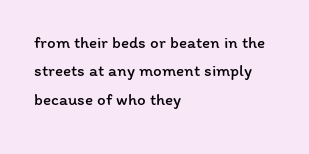from their beds or beaten in the streets at any moment simply because of who they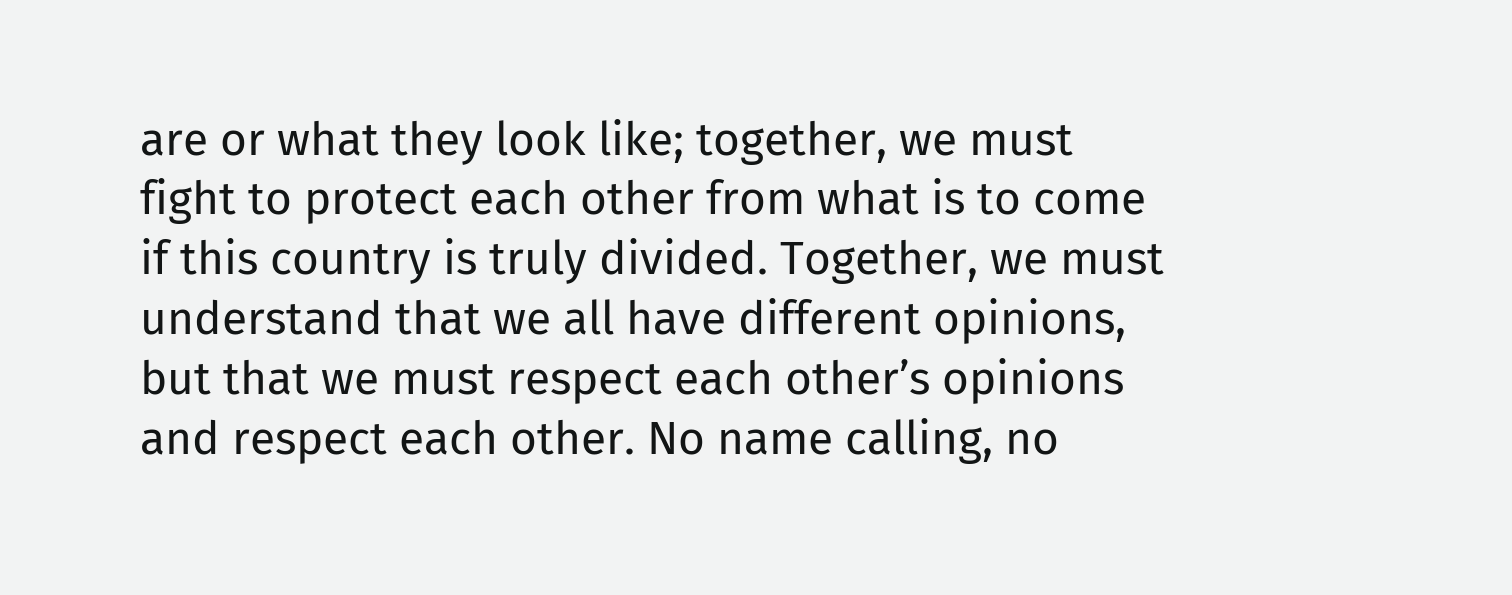are or what they look like; together, we must fight to protect each other from what is to come if this country is truly divided. Together, we must understand that we all have different opinions, but that we must respect each other’s opinions and respect each other. No name calling, no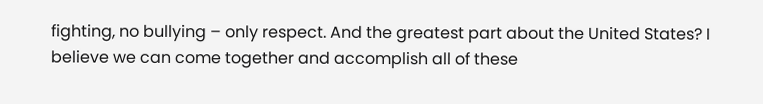fighting, no bullying – only respect. And the greatest part about the United States? I believe we can come together and accomplish all of these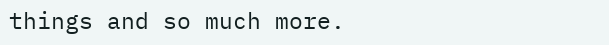things and so much more.